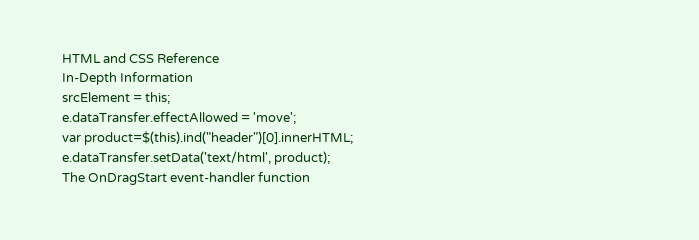HTML and CSS Reference
In-Depth Information
srcElement = this;
e.dataTransfer.effectAllowed = 'move';
var product=$(this).ind("header")[0].innerHTML;
e.dataTransfer.setData('text/html', product);
The OnDragStart event-handler function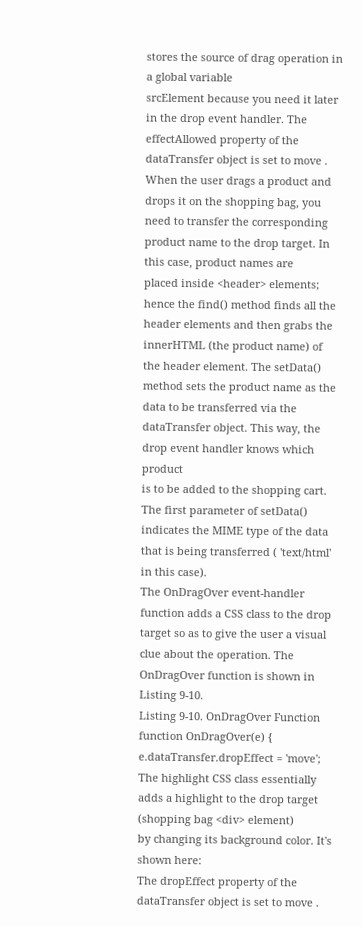stores the source of drag operation in a global variable
srcElement because you need it later in the drop event handler. The effectAllowed property of the
dataTransfer object is set to move . When the user drags a product and drops it on the shopping bag, you
need to transfer the corresponding product name to the drop target. In this case, product names are
placed inside <header> elements; hence the find() method finds all the header elements and then grabs the
innerHTML (the product name) of the header element. The setData() method sets the product name as the
data to be transferred via the dataTransfer object. This way, the drop event handler knows which product
is to be added to the shopping cart. The first parameter of setData() indicates the MIME type of the data
that is being transferred ( 'text/html' in this case).
The OnDragOver event-handler function adds a CSS class to the drop target so as to give the user a visual
clue about the operation. The OnDragOver function is shown in Listing 9-10.
Listing 9-10. OnDragOver Function
function OnDragOver(e) {
e.dataTransfer.dropEffect = 'move';
The highlight CSS class essentially adds a highlight to the drop target (shopping bag <div> element)
by changing its background color. It's shown here:
The dropEffect property of the dataTransfer object is set to move .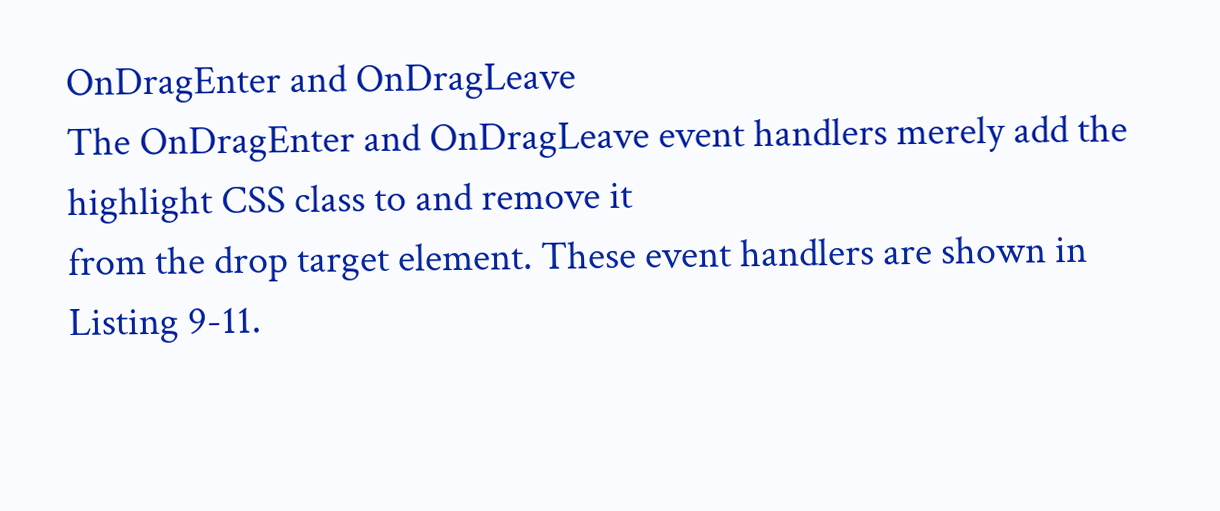OnDragEnter and OnDragLeave
The OnDragEnter and OnDragLeave event handlers merely add the highlight CSS class to and remove it
from the drop target element. These event handlers are shown in Listing 9-11.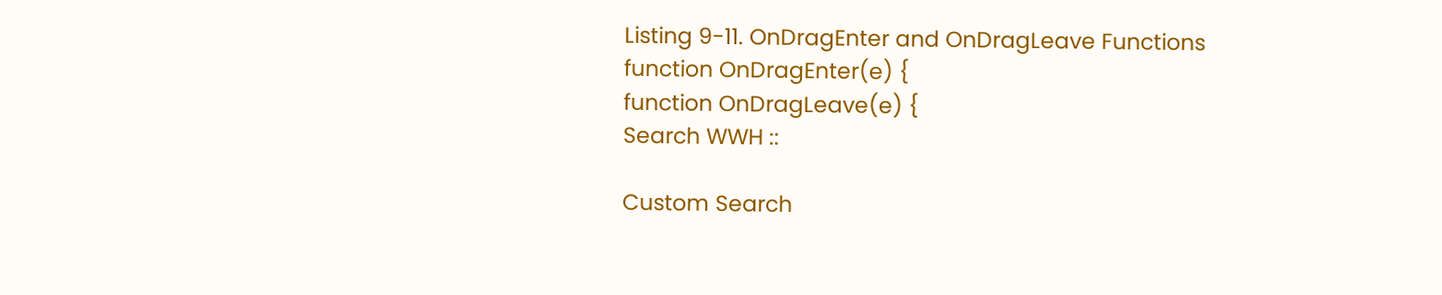Listing 9-11. OnDragEnter and OnDragLeave Functions
function OnDragEnter(e) {
function OnDragLeave(e) {
Search WWH ::

Custom Search